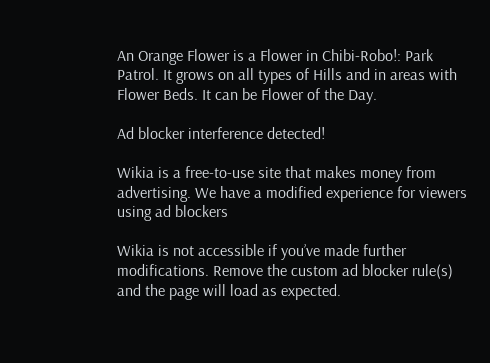An Orange Flower is a Flower in Chibi-Robo!: Park Patrol. It grows on all types of Hills and in areas with Flower Beds. It can be Flower of the Day.

Ad blocker interference detected!

Wikia is a free-to-use site that makes money from advertising. We have a modified experience for viewers using ad blockers

Wikia is not accessible if you’ve made further modifications. Remove the custom ad blocker rule(s) and the page will load as expected.